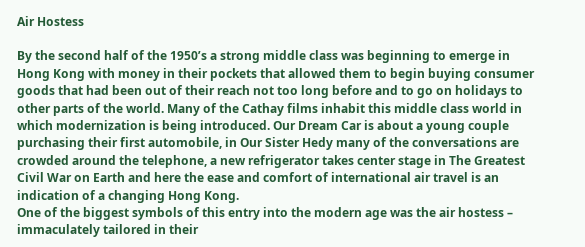Air Hostess

By the second half of the 1950’s a strong middle class was beginning to emerge in Hong Kong with money in their pockets that allowed them to begin buying consumer goods that had been out of their reach not too long before and to go on holidays to other parts of the world. Many of the Cathay films inhabit this middle class world in which modernization is being introduced. Our Dream Car is about a young couple purchasing their first automobile, in Our Sister Hedy many of the conversations are crowded around the telephone, a new refrigerator takes center stage in The Greatest Civil War on Earth and here the ease and comfort of international air travel is an indication of a changing Hong Kong.
One of the biggest symbols of this entry into the modern age was the air hostess – immaculately tailored in their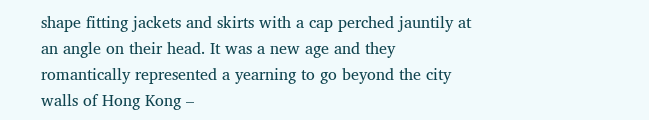shape fitting jackets and skirts with a cap perched jauntily at an angle on their head. It was a new age and they romantically represented a yearning to go beyond the city walls of Hong Kong –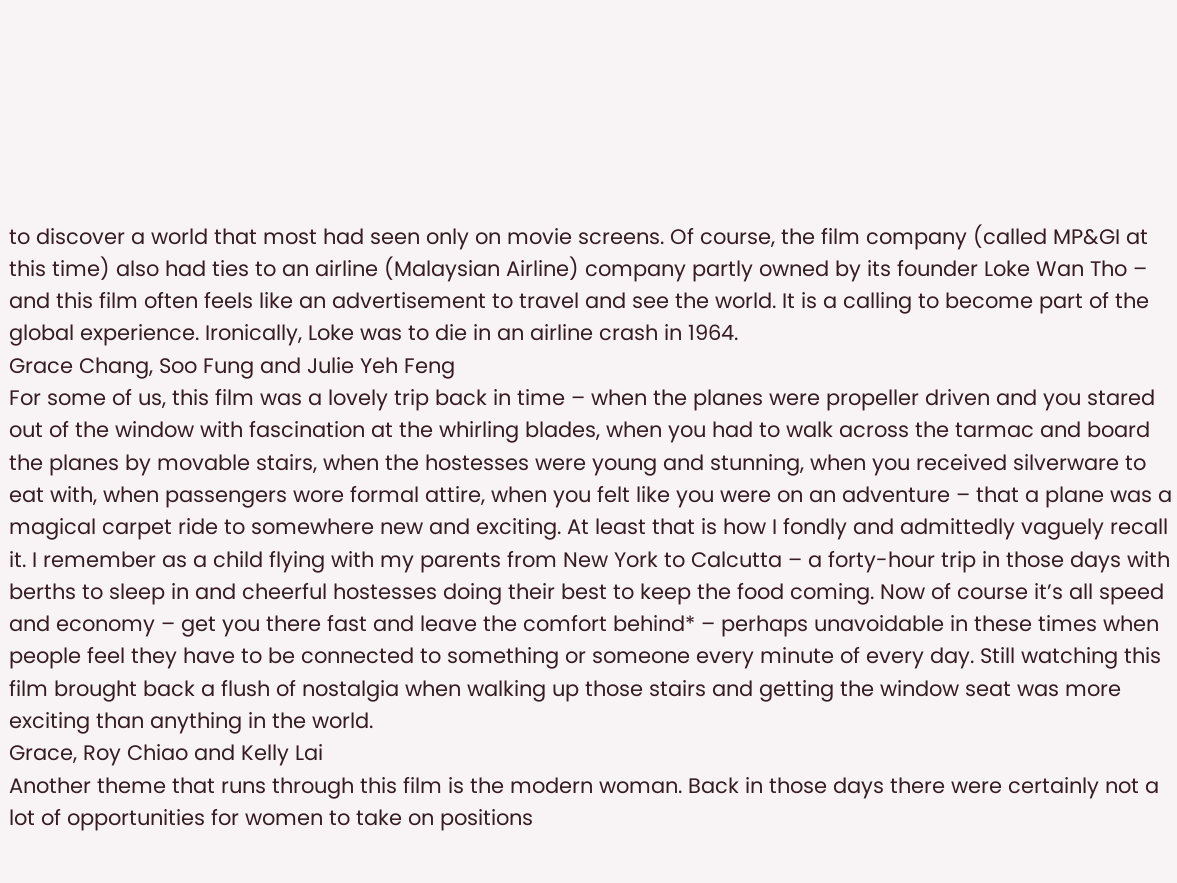to discover a world that most had seen only on movie screens. Of course, the film company (called MP&GI at this time) also had ties to an airline (Malaysian Airline) company partly owned by its founder Loke Wan Tho – and this film often feels like an advertisement to travel and see the world. It is a calling to become part of the global experience. Ironically, Loke was to die in an airline crash in 1964.
Grace Chang, Soo Fung and Julie Yeh Feng
For some of us, this film was a lovely trip back in time – when the planes were propeller driven and you stared out of the window with fascination at the whirling blades, when you had to walk across the tarmac and board the planes by movable stairs, when the hostesses were young and stunning, when you received silverware to eat with, when passengers wore formal attire, when you felt like you were on an adventure – that a plane was a magical carpet ride to somewhere new and exciting. At least that is how I fondly and admittedly vaguely recall it. I remember as a child flying with my parents from New York to Calcutta – a forty-hour trip in those days with berths to sleep in and cheerful hostesses doing their best to keep the food coming. Now of course it’s all speed and economy – get you there fast and leave the comfort behind* – perhaps unavoidable in these times when people feel they have to be connected to something or someone every minute of every day. Still watching this film brought back a flush of nostalgia when walking up those stairs and getting the window seat was more exciting than anything in the world.
Grace, Roy Chiao and Kelly Lai
Another theme that runs through this film is the modern woman. Back in those days there were certainly not a lot of opportunities for women to take on positions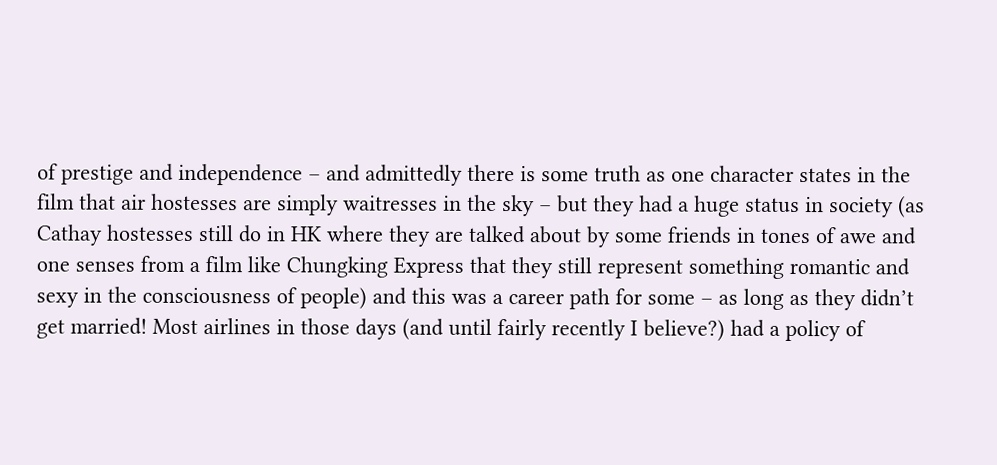of prestige and independence – and admittedly there is some truth as one character states in the film that air hostesses are simply waitresses in the sky – but they had a huge status in society (as Cathay hostesses still do in HK where they are talked about by some friends in tones of awe and one senses from a film like Chungking Express that they still represent something romantic and sexy in the consciousness of people) and this was a career path for some – as long as they didn’t get married! Most airlines in those days (and until fairly recently I believe?) had a policy of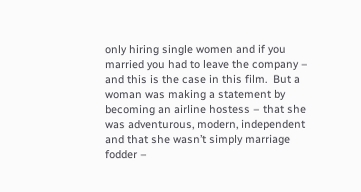only hiring single women and if you married you had to leave the company – and this is the case in this film.  But a woman was making a statement by becoming an airline hostess – that she was adventurous, modern, independent and that she wasn’t simply marriage fodder –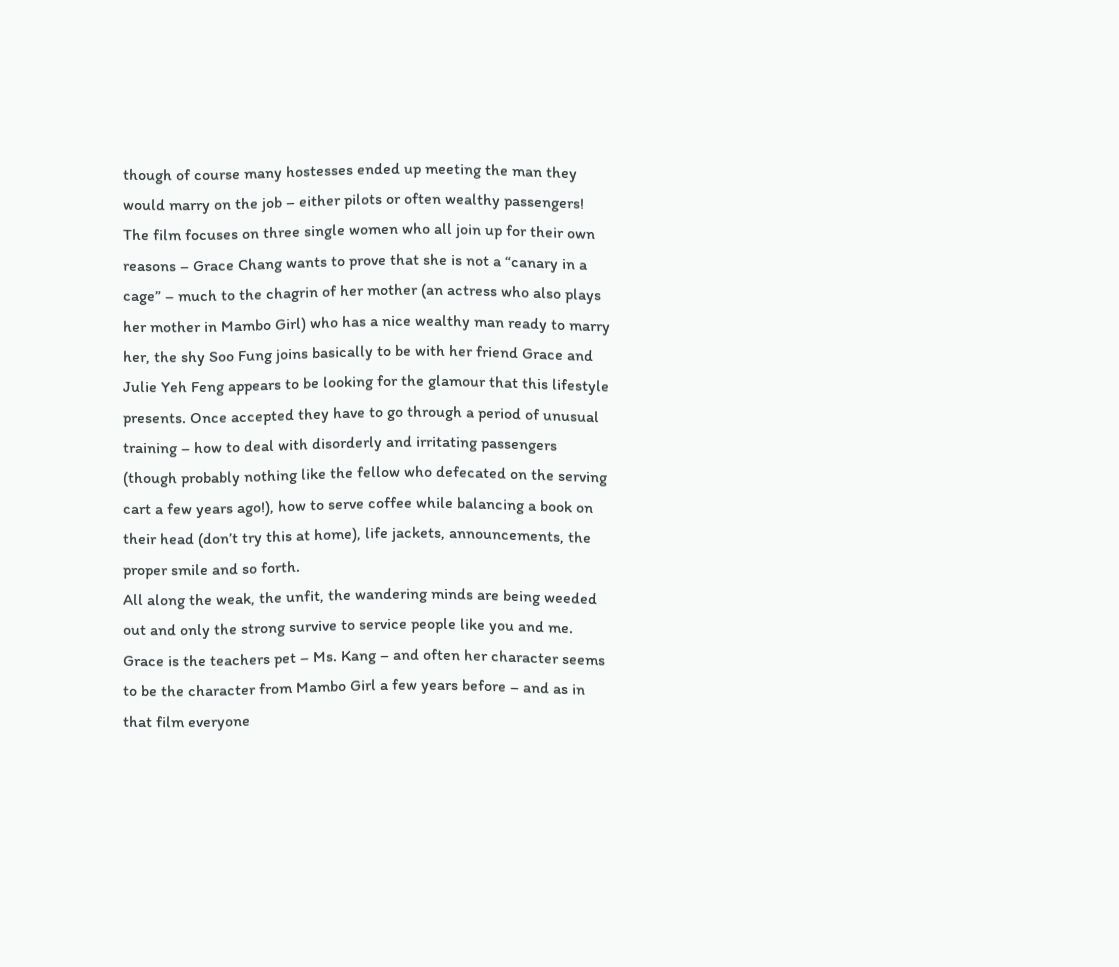though of course many hostesses ended up meeting the man they would marry on the job – either pilots or often wealthy passengers!
The film focuses on three single women who all join up for their own reasons – Grace Chang wants to prove that she is not a “canary in a cage” – much to the chagrin of her mother (an actress who also plays her mother in Mambo Girl) who has a nice wealthy man ready to marry her, the shy Soo Fung joins basically to be with her friend Grace and Julie Yeh Feng appears to be looking for the glamour that this lifestyle presents. Once accepted they have to go through a period of unusual training – how to deal with disorderly and irritating passengers (though probably nothing like the fellow who defecated on the serving cart a few years ago!), how to serve coffee while balancing a book on their head (don’t try this at home), life jackets, announcements, the proper smile and so forth.
All along the weak, the unfit, the wandering minds are being weeded out and only the strong survive to service people like you and me. Grace is the teachers pet – Ms. Kang – and often her character seems to be the character from Mambo Girl a few years before – and as in that film everyone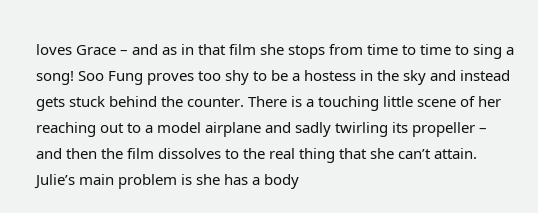loves Grace – and as in that film she stops from time to time to sing a song! Soo Fung proves too shy to be a hostess in the sky and instead gets stuck behind the counter. There is a touching little scene of her reaching out to a model airplane and sadly twirling its propeller – and then the film dissolves to the real thing that she can’t attain. Julie’s main problem is she has a body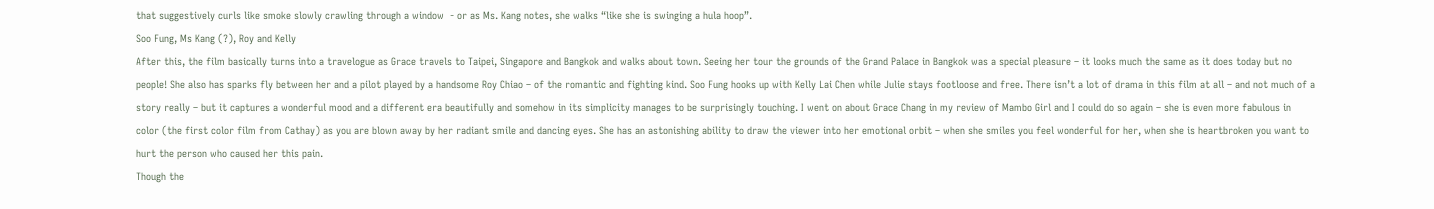that suggestively curls like smoke slowly crawling through a window  - or as Ms. Kang notes, she walks “like she is swinging a hula hoop”.
Soo Fung, Ms Kang (?), Roy and Kelly
After this, the film basically turns into a travelogue as Grace travels to Taipei, Singapore and Bangkok and walks about town. Seeing her tour the grounds of the Grand Palace in Bangkok was a special pleasure – it looks much the same as it does today but no people! She also has sparks fly between her and a pilot played by a handsome Roy Chiao – of the romantic and fighting kind. Soo Fung hooks up with Kelly Lai Chen while Julie stays footloose and free. There isn’t a lot of drama in this film at all – and not much of a story really – but it captures a wonderful mood and a different era beautifully and somehow in its simplicity manages to be surprisingly touching. I went on about Grace Chang in my review of Mambo Girl and I could do so again – she is even more fabulous in color (the first color film from Cathay) as you are blown away by her radiant smile and dancing eyes. She has an astonishing ability to draw the viewer into her emotional orbit – when she smiles you feel wonderful for her, when she is heartbroken you want to hurt the person who caused her this pain.
Though the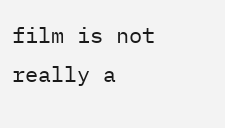film is not really a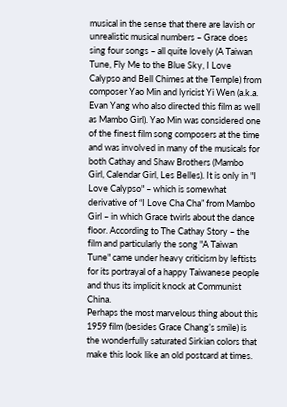musical in the sense that there are lavish or unrealistic musical numbers – Grace does sing four songs – all quite lovely (A Taiwan Tune, Fly Me to the Blue Sky, I Love Calypso and Bell Chimes at the Temple) from composer Yao Min and lyricist Yi Wen (a.k.a. Evan Yang who also directed this film as well as Mambo Girl). Yao Min was considered one of the finest film song composers at the time and was involved in many of the musicals for both Cathay and Shaw Brothers (Mambo Girl, Calendar Girl, Les Belles). It is only in "I Love Calypso" – which is somewhat derivative of “I Love Cha Cha” from Mambo Girl – in which Grace twirls about the dance floor. According to The Cathay Story – the film and particularly the song "A Taiwan Tune" came under heavy criticism by leftists for its portrayal of a happy Taiwanese people and thus its implicit knock at Communist China.
Perhaps the most marvelous thing about this 1959 film (besides Grace Chang’s smile) is the wonderfully saturated Sirkian colors that make this look like an old postcard at times.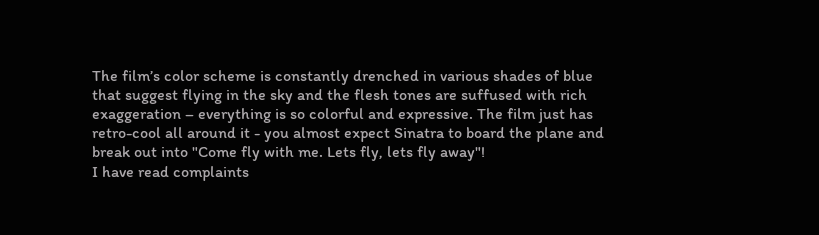The film’s color scheme is constantly drenched in various shades of blue that suggest flying in the sky and the flesh tones are suffused with rich exaggeration – everything is so colorful and expressive. The film just has retro-cool all around it - you almost expect Sinatra to board the plane and break out into "Come fly with me. Lets fly, lets fly away"!
I have read complaints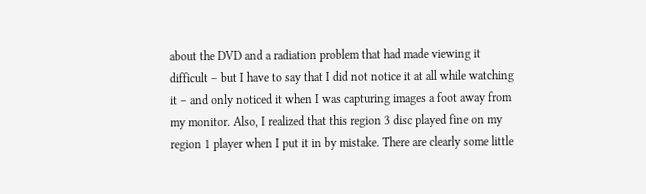about the DVD and a radiation problem that had made viewing it difficult – but I have to say that I did not notice it at all while watching it – and only noticed it when I was capturing images a foot away from my monitor. Also, I realized that this region 3 disc played fine on my region 1 player when I put it in by mistake. There are clearly some little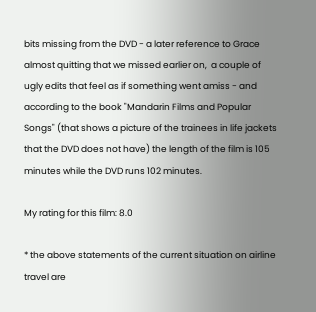bits missing from the DVD - a later reference to Grace almost quitting that we missed earlier on,  a couple of ugly edits that feel as if something went amiss - and according to the book "Mandarin Films and Popular Songs" (that shows a picture of the trainees in life jackets that the DVD does not have) the length of the film is 105 minutes while the DVD runs 102 minutes.

My rating for this film: 8.0

* the above statements of the current situation on airline travel are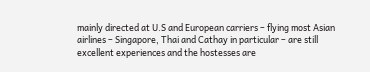mainly directed at U.S and European carriers – flying most Asian airlines – Singapore, Thai and Cathay in particular – are still excellent experiences and the hostesses are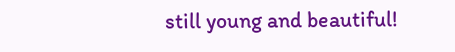still young and beautiful!